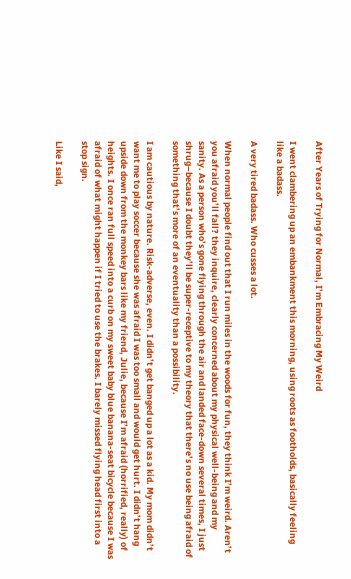After Years of Trying for Normal, I’m Embracing My Weird

I went clambering up an embankment this morning, using roots as footholds, basically feeling like a badass.

A very tired badass. Who cusses a lot.

When normal people find out that I run miles in the woods for fun, they think I’m weird. Aren’t you afraid you’ll fall? they inquire, clearly concerned about my physical well-being and my sanity. As a person who’s gone flying through the air and landed face-down several times, I just shrug–because I doubt they’ll be super-receptive to my theory that there’s no use being afraid of something that’s more of an eventuality than a possibility.

I am cautious by nature. Risk-adverse, even. I didn’t get banged up a lot as a kid. My mom didn’t want me to play soccer because she was afraid I was too small and would get hurt. I didn’t hang upside down from the monkey bars like my friend, Julie, because I’m afraid (horrified, really) of heights. I once ran full speed into a curb on my sweet baby blue banana-seat bicycle because I was afraid of what might happen if I tried to use the brakes. I barely missed flying head first into a stop sign.

Like I said,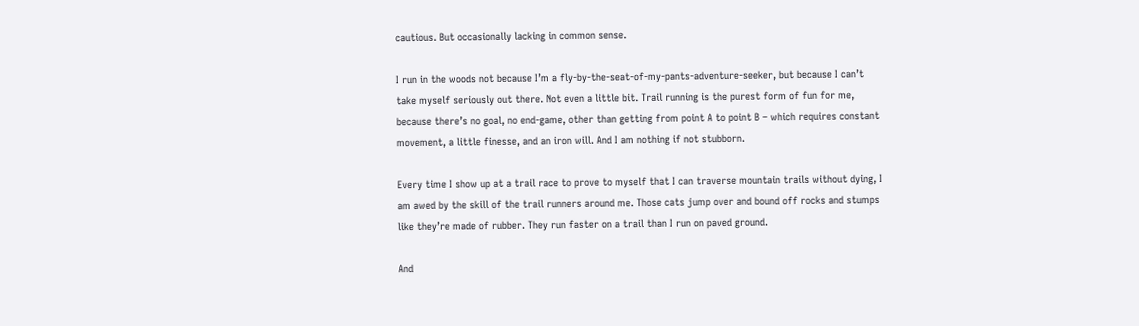cautious. But occasionally lacking in common sense.

I run in the woods not because I’m a fly-by-the-seat-of-my-pants-adventure-seeker, but because I can’t take myself seriously out there. Not even a little bit. Trail running is the purest form of fun for me, because there’s no goal, no end-game, other than getting from point A to point B – which requires constant movement, a little finesse, and an iron will. And I am nothing if not stubborn.

Every time I show up at a trail race to prove to myself that I can traverse mountain trails without dying, I am awed by the skill of the trail runners around me. Those cats jump over and bound off rocks and stumps like they’re made of rubber. They run faster on a trail than I run on paved ground.

And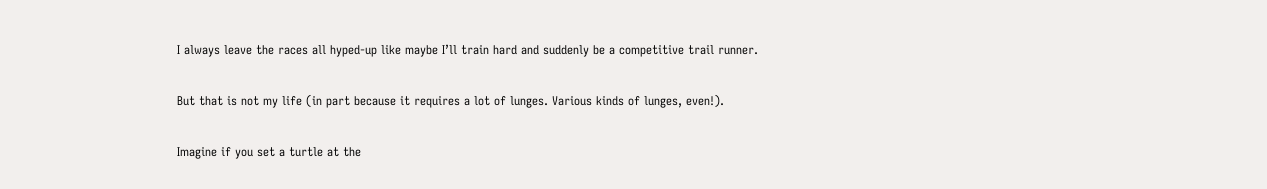I always leave the races all hyped-up like maybe I’ll train hard and suddenly be a competitive trail runner.

But that is not my life (in part because it requires a lot of lunges. Various kinds of lunges, even!).

Imagine if you set a turtle at the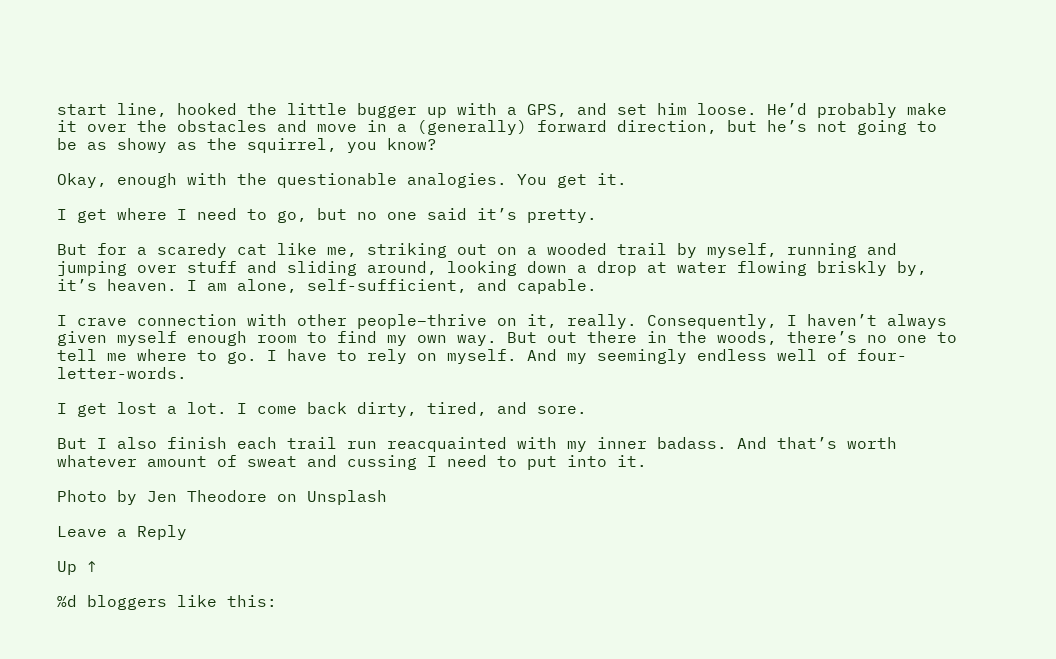start line, hooked the little bugger up with a GPS, and set him loose. He’d probably make it over the obstacles and move in a (generally) forward direction, but he’s not going to be as showy as the squirrel, you know?

Okay, enough with the questionable analogies. You get it.

I get where I need to go, but no one said it’s pretty.

But for a scaredy cat like me, striking out on a wooded trail by myself, running and jumping over stuff and sliding around, looking down a drop at water flowing briskly by, it’s heaven. I am alone, self-sufficient, and capable.

I crave connection with other people–thrive on it, really. Consequently, I haven’t always given myself enough room to find my own way. But out there in the woods, there’s no one to tell me where to go. I have to rely on myself. And my seemingly endless well of four-letter-words.

I get lost a lot. I come back dirty, tired, and sore.

But I also finish each trail run reacquainted with my inner badass. And that’s worth whatever amount of sweat and cussing I need to put into it.

Photo by Jen Theodore on Unsplash

Leave a Reply

Up ↑

%d bloggers like this: